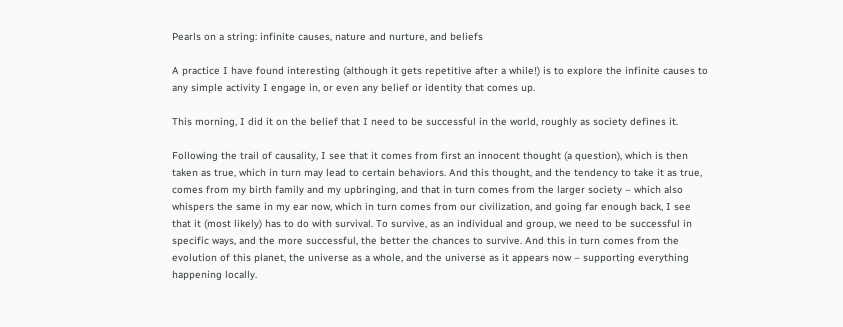Pearls on a string: infinite causes, nature and nurture, and beliefs

A practice I have found interesting (although it gets repetitive after a while!) is to explore the infinite causes to any simple activity I engage in, or even any belief or identity that comes up.

This morning, I did it on the belief that I need to be successful in the world, roughly as society defines it.

Following the trail of causality, I see that it comes from first an innocent thought (a question), which is then taken as true, which in turn may lead to certain behaviors. And this thought, and the tendency to take it as true, comes from my birth family and my upbringing, and that in turn comes from the larger society – which also whispers the same in my ear now, which in turn comes from our civilization, and going far enough back, I see that it (most likely) has to do with survival. To survive, as an individual and group, we need to be successful in specific ways, and the more successful, the better the chances to survive. And this in turn comes from the evolution of this planet, the universe as a whole, and the universe as it appears now – supporting everything happening locally.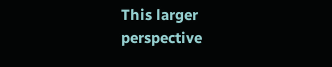This larger perspective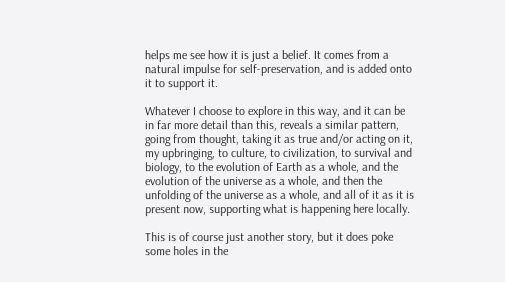helps me see how it is just a belief. It comes from a natural impulse for self-preservation, and is added onto it to support it.

Whatever I choose to explore in this way, and it can be in far more detail than this, reveals a similar pattern, going from thought, taking it as true and/or acting on it, my upbringing, to culture, to civilization, to survival and biology, to the evolution of Earth as a whole, and the evolution of the universe as a whole, and then the unfolding of the universe as a whole, and all of it as it is present now, supporting what is happening here locally.

This is of course just another story, but it does poke some holes in the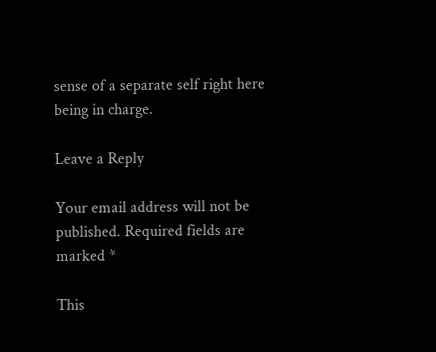sense of a separate self right here being in charge.

Leave a Reply

Your email address will not be published. Required fields are marked *

This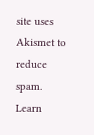site uses Akismet to reduce spam. Learn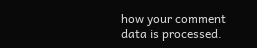how your comment data is processed.